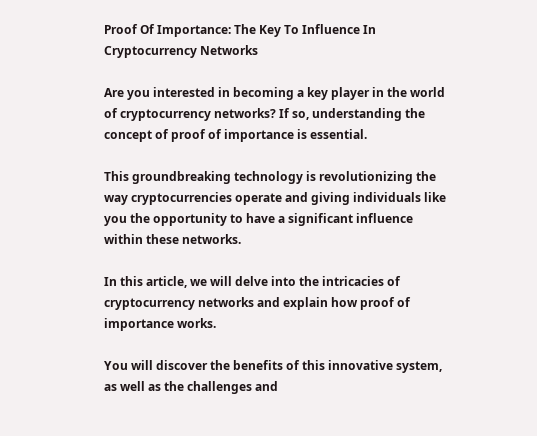Proof Of Importance: The Key To Influence In Cryptocurrency Networks

Are you interested in becoming a key player in the world of cryptocurrency networks? If so, understanding the concept of proof of importance is essential.

This groundbreaking technology is revolutionizing the way cryptocurrencies operate and giving individuals like you the opportunity to have a significant influence within these networks.

In this article, we will delve into the intricacies of cryptocurrency networks and explain how proof of importance works.

You will discover the benefits of this innovative system, as well as the challenges and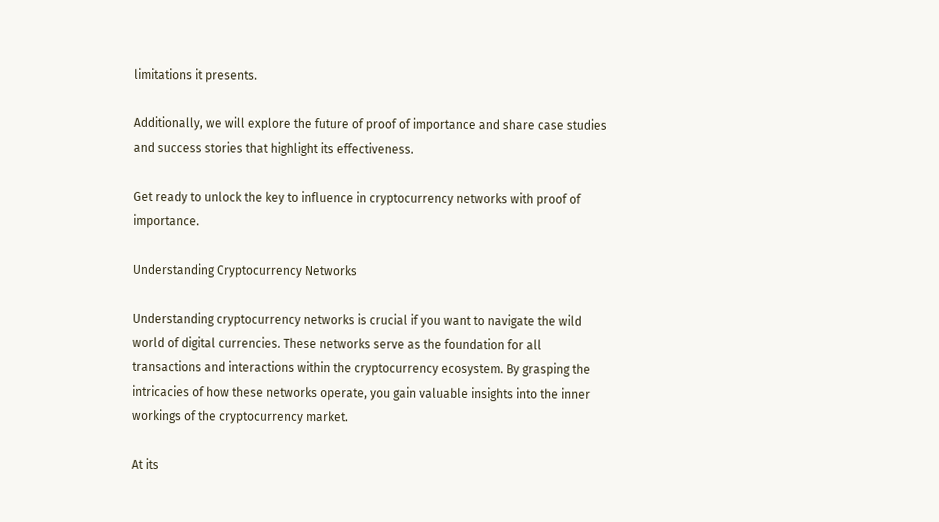limitations it presents.

Additionally, we will explore the future of proof of importance and share case studies and success stories that highlight its effectiveness.

Get ready to unlock the key to influence in cryptocurrency networks with proof of importance.

Understanding Cryptocurrency Networks

Understanding cryptocurrency networks is crucial if you want to navigate the wild world of digital currencies. These networks serve as the foundation for all transactions and interactions within the cryptocurrency ecosystem. By grasping the intricacies of how these networks operate, you gain valuable insights into the inner workings of the cryptocurrency market.

At its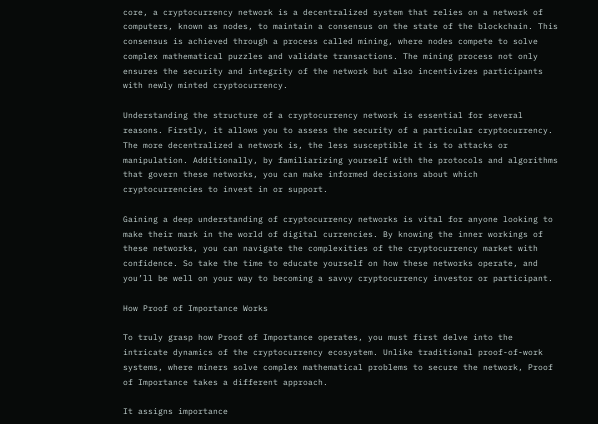core, a cryptocurrency network is a decentralized system that relies on a network of computers, known as nodes, to maintain a consensus on the state of the blockchain. This consensus is achieved through a process called mining, where nodes compete to solve complex mathematical puzzles and validate transactions. The mining process not only ensures the security and integrity of the network but also incentivizes participants with newly minted cryptocurrency.

Understanding the structure of a cryptocurrency network is essential for several reasons. Firstly, it allows you to assess the security of a particular cryptocurrency. The more decentralized a network is, the less susceptible it is to attacks or manipulation. Additionally, by familiarizing yourself with the protocols and algorithms that govern these networks, you can make informed decisions about which cryptocurrencies to invest in or support.

Gaining a deep understanding of cryptocurrency networks is vital for anyone looking to make their mark in the world of digital currencies. By knowing the inner workings of these networks, you can navigate the complexities of the cryptocurrency market with confidence. So take the time to educate yourself on how these networks operate, and you’ll be well on your way to becoming a savvy cryptocurrency investor or participant.

How Proof of Importance Works

To truly grasp how Proof of Importance operates, you must first delve into the intricate dynamics of the cryptocurrency ecosystem. Unlike traditional proof-of-work systems, where miners solve complex mathematical problems to secure the network, Proof of Importance takes a different approach.

It assigns importance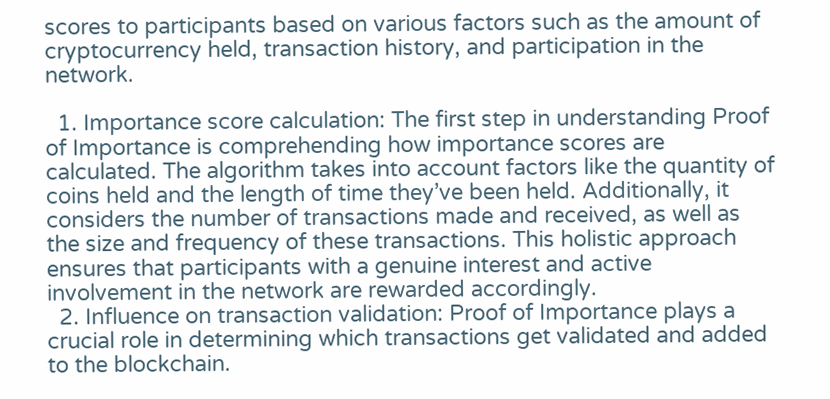scores to participants based on various factors such as the amount of cryptocurrency held, transaction history, and participation in the network.

  1. Importance score calculation: The first step in understanding Proof of Importance is comprehending how importance scores are calculated. The algorithm takes into account factors like the quantity of coins held and the length of time they’ve been held. Additionally, it considers the number of transactions made and received, as well as the size and frequency of these transactions. This holistic approach ensures that participants with a genuine interest and active involvement in the network are rewarded accordingly.
  2. Influence on transaction validation: Proof of Importance plays a crucial role in determining which transactions get validated and added to the blockchain.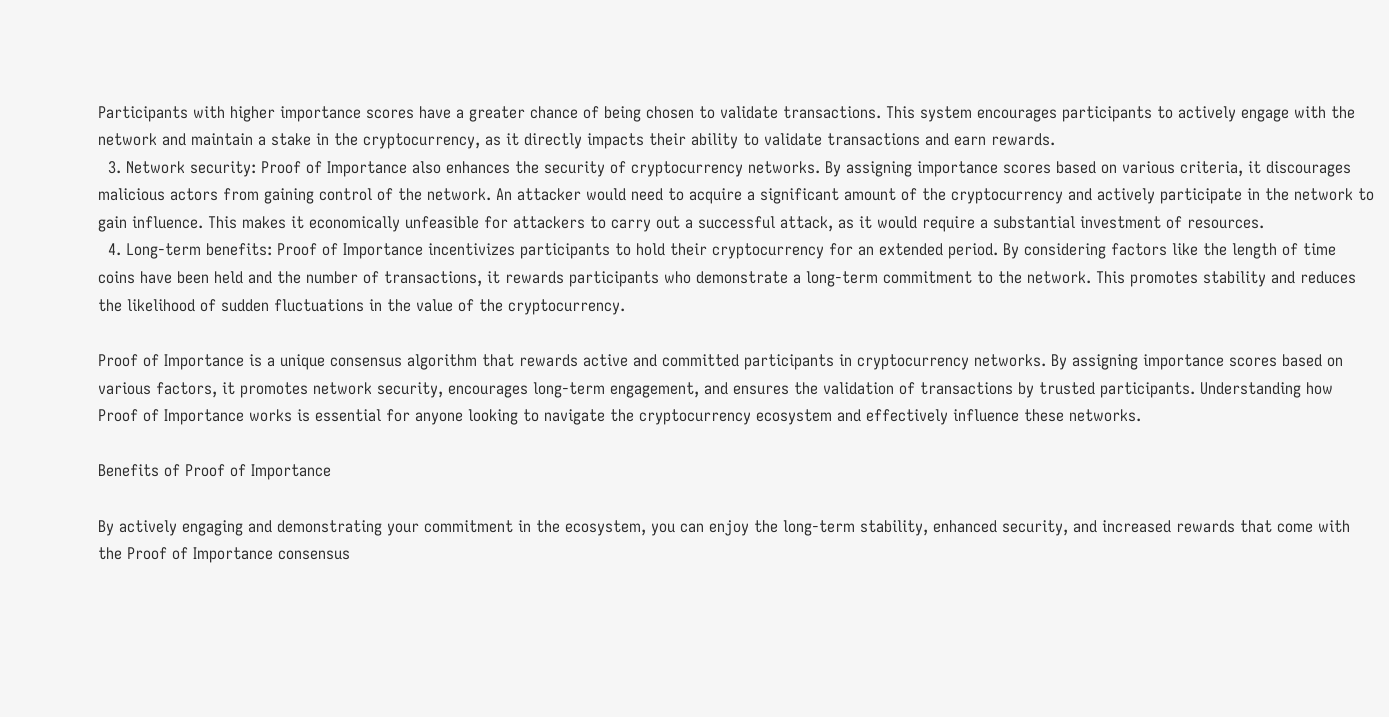Participants with higher importance scores have a greater chance of being chosen to validate transactions. This system encourages participants to actively engage with the network and maintain a stake in the cryptocurrency, as it directly impacts their ability to validate transactions and earn rewards.
  3. Network security: Proof of Importance also enhances the security of cryptocurrency networks. By assigning importance scores based on various criteria, it discourages malicious actors from gaining control of the network. An attacker would need to acquire a significant amount of the cryptocurrency and actively participate in the network to gain influence. This makes it economically unfeasible for attackers to carry out a successful attack, as it would require a substantial investment of resources.
  4. Long-term benefits: Proof of Importance incentivizes participants to hold their cryptocurrency for an extended period. By considering factors like the length of time coins have been held and the number of transactions, it rewards participants who demonstrate a long-term commitment to the network. This promotes stability and reduces the likelihood of sudden fluctuations in the value of the cryptocurrency.

Proof of Importance is a unique consensus algorithm that rewards active and committed participants in cryptocurrency networks. By assigning importance scores based on various factors, it promotes network security, encourages long-term engagement, and ensures the validation of transactions by trusted participants. Understanding how Proof of Importance works is essential for anyone looking to navigate the cryptocurrency ecosystem and effectively influence these networks.

Benefits of Proof of Importance

By actively engaging and demonstrating your commitment in the ecosystem, you can enjoy the long-term stability, enhanced security, and increased rewards that come with the Proof of Importance consensus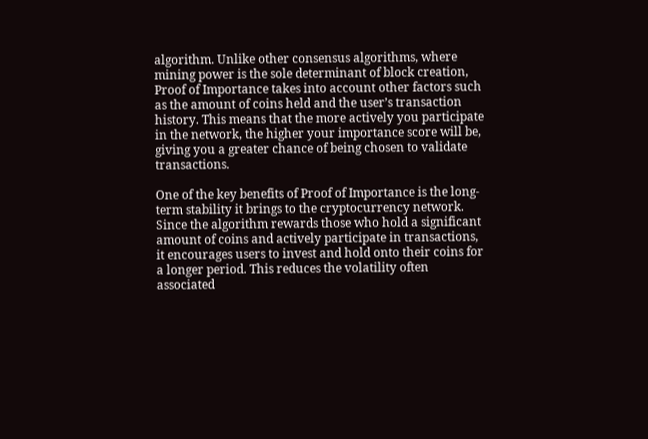algorithm. Unlike other consensus algorithms, where mining power is the sole determinant of block creation, Proof of Importance takes into account other factors such as the amount of coins held and the user’s transaction history. This means that the more actively you participate in the network, the higher your importance score will be, giving you a greater chance of being chosen to validate transactions.

One of the key benefits of Proof of Importance is the long-term stability it brings to the cryptocurrency network. Since the algorithm rewards those who hold a significant amount of coins and actively participate in transactions, it encourages users to invest and hold onto their coins for a longer period. This reduces the volatility often associated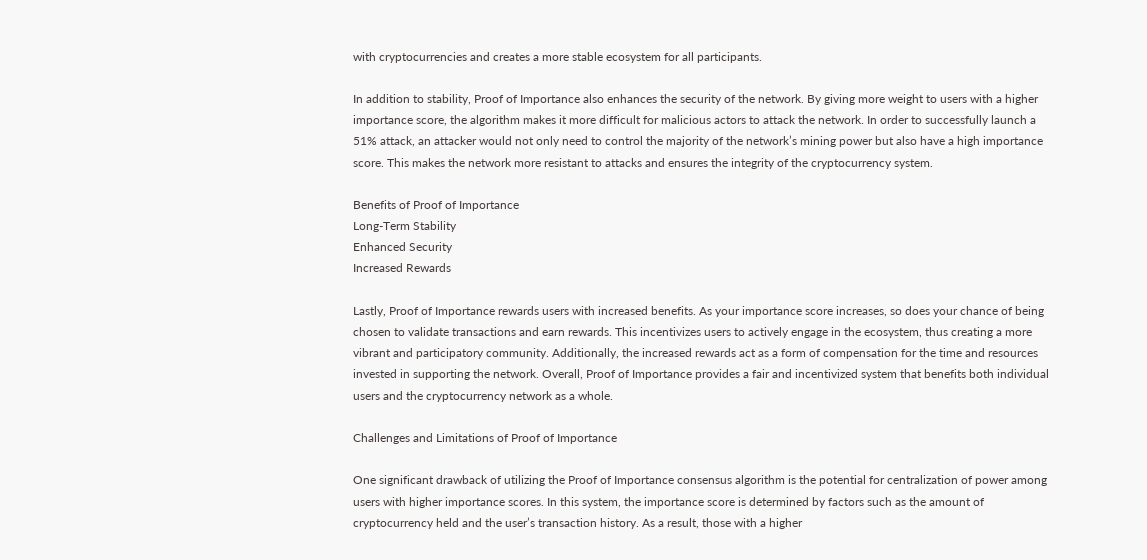with cryptocurrencies and creates a more stable ecosystem for all participants.

In addition to stability, Proof of Importance also enhances the security of the network. By giving more weight to users with a higher importance score, the algorithm makes it more difficult for malicious actors to attack the network. In order to successfully launch a 51% attack, an attacker would not only need to control the majority of the network’s mining power but also have a high importance score. This makes the network more resistant to attacks and ensures the integrity of the cryptocurrency system.

Benefits of Proof of Importance
Long-Term Stability
Enhanced Security
Increased Rewards

Lastly, Proof of Importance rewards users with increased benefits. As your importance score increases, so does your chance of being chosen to validate transactions and earn rewards. This incentivizes users to actively engage in the ecosystem, thus creating a more vibrant and participatory community. Additionally, the increased rewards act as a form of compensation for the time and resources invested in supporting the network. Overall, Proof of Importance provides a fair and incentivized system that benefits both individual users and the cryptocurrency network as a whole.

Challenges and Limitations of Proof of Importance

One significant drawback of utilizing the Proof of Importance consensus algorithm is the potential for centralization of power among users with higher importance scores. In this system, the importance score is determined by factors such as the amount of cryptocurrency held and the user’s transaction history. As a result, those with a higher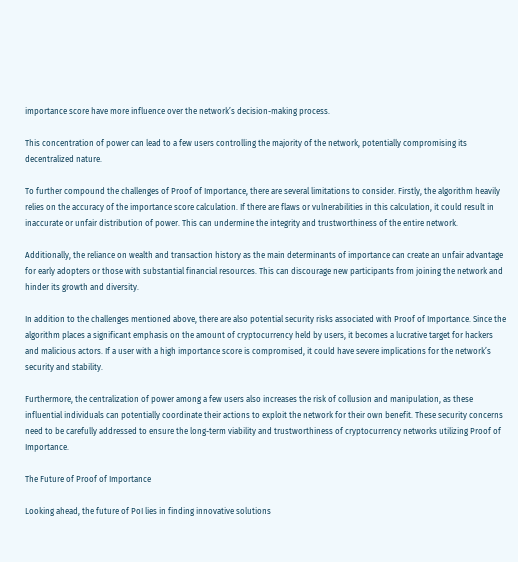importance score have more influence over the network’s decision-making process.

This concentration of power can lead to a few users controlling the majority of the network, potentially compromising its decentralized nature.

To further compound the challenges of Proof of Importance, there are several limitations to consider. Firstly, the algorithm heavily relies on the accuracy of the importance score calculation. If there are flaws or vulnerabilities in this calculation, it could result in inaccurate or unfair distribution of power. This can undermine the integrity and trustworthiness of the entire network.

Additionally, the reliance on wealth and transaction history as the main determinants of importance can create an unfair advantage for early adopters or those with substantial financial resources. This can discourage new participants from joining the network and hinder its growth and diversity.

In addition to the challenges mentioned above, there are also potential security risks associated with Proof of Importance. Since the algorithm places a significant emphasis on the amount of cryptocurrency held by users, it becomes a lucrative target for hackers and malicious actors. If a user with a high importance score is compromised, it could have severe implications for the network’s security and stability.

Furthermore, the centralization of power among a few users also increases the risk of collusion and manipulation, as these influential individuals can potentially coordinate their actions to exploit the network for their own benefit. These security concerns need to be carefully addressed to ensure the long-term viability and trustworthiness of cryptocurrency networks utilizing Proof of Importance.

The Future of Proof of Importance

Looking ahead, the future of PoI lies in finding innovative solutions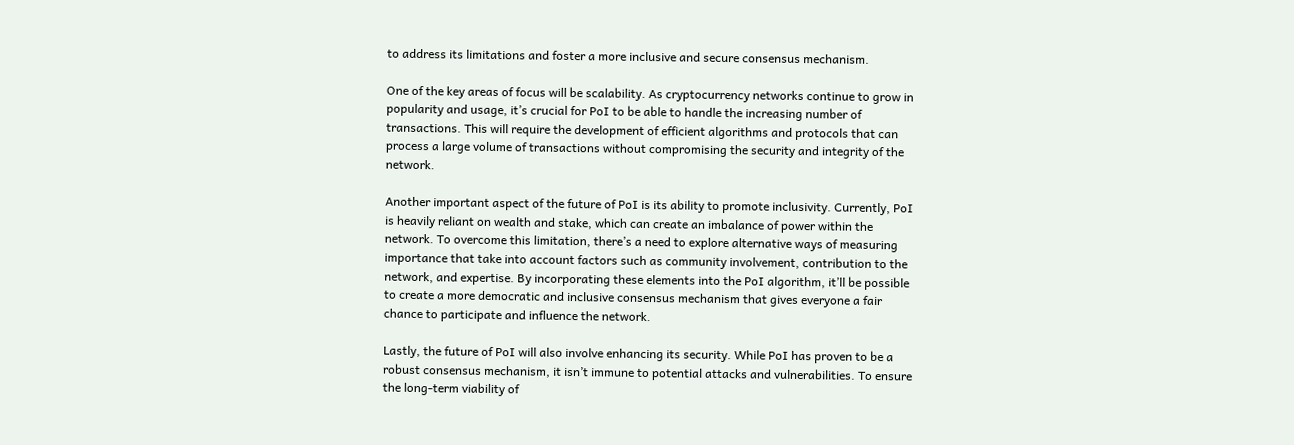to address its limitations and foster a more inclusive and secure consensus mechanism.

One of the key areas of focus will be scalability. As cryptocurrency networks continue to grow in popularity and usage, it’s crucial for PoI to be able to handle the increasing number of transactions. This will require the development of efficient algorithms and protocols that can process a large volume of transactions without compromising the security and integrity of the network.

Another important aspect of the future of PoI is its ability to promote inclusivity. Currently, PoI is heavily reliant on wealth and stake, which can create an imbalance of power within the network. To overcome this limitation, there’s a need to explore alternative ways of measuring importance that take into account factors such as community involvement, contribution to the network, and expertise. By incorporating these elements into the PoI algorithm, it’ll be possible to create a more democratic and inclusive consensus mechanism that gives everyone a fair chance to participate and influence the network.

Lastly, the future of PoI will also involve enhancing its security. While PoI has proven to be a robust consensus mechanism, it isn’t immune to potential attacks and vulnerabilities. To ensure the long-term viability of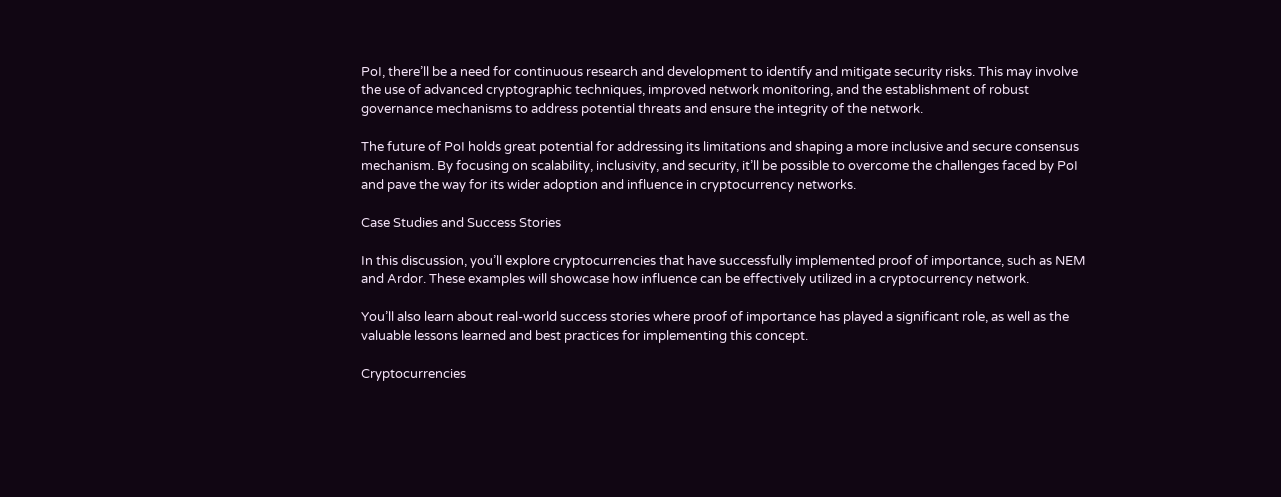PoI, there’ll be a need for continuous research and development to identify and mitigate security risks. This may involve the use of advanced cryptographic techniques, improved network monitoring, and the establishment of robust governance mechanisms to address potential threats and ensure the integrity of the network.

The future of PoI holds great potential for addressing its limitations and shaping a more inclusive and secure consensus mechanism. By focusing on scalability, inclusivity, and security, it’ll be possible to overcome the challenges faced by PoI and pave the way for its wider adoption and influence in cryptocurrency networks.

Case Studies and Success Stories

In this discussion, you’ll explore cryptocurrencies that have successfully implemented proof of importance, such as NEM and Ardor. These examples will showcase how influence can be effectively utilized in a cryptocurrency network.

You’ll also learn about real-world success stories where proof of importance has played a significant role, as well as the valuable lessons learned and best practices for implementing this concept.

Cryptocurrencies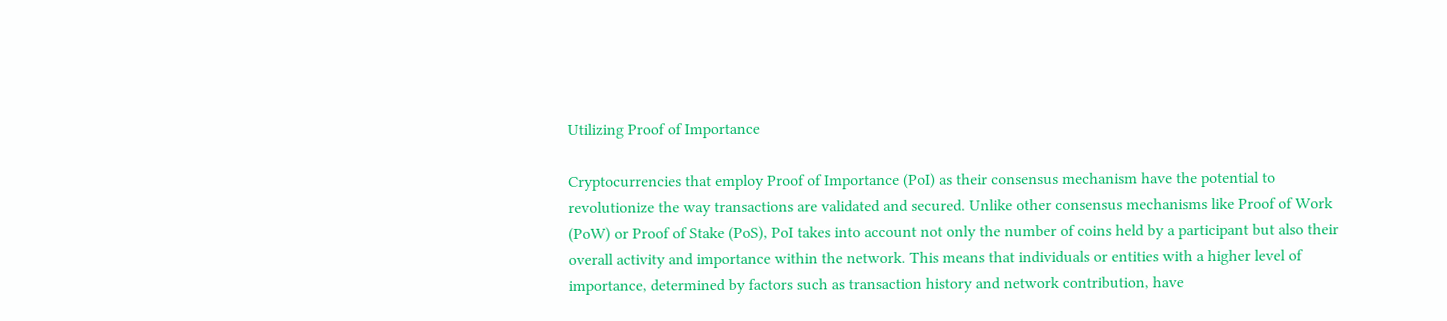Utilizing Proof of Importance

Cryptocurrencies that employ Proof of Importance (PoI) as their consensus mechanism have the potential to revolutionize the way transactions are validated and secured. Unlike other consensus mechanisms like Proof of Work (PoW) or Proof of Stake (PoS), PoI takes into account not only the number of coins held by a participant but also their overall activity and importance within the network. This means that individuals or entities with a higher level of importance, determined by factors such as transaction history and network contribution, have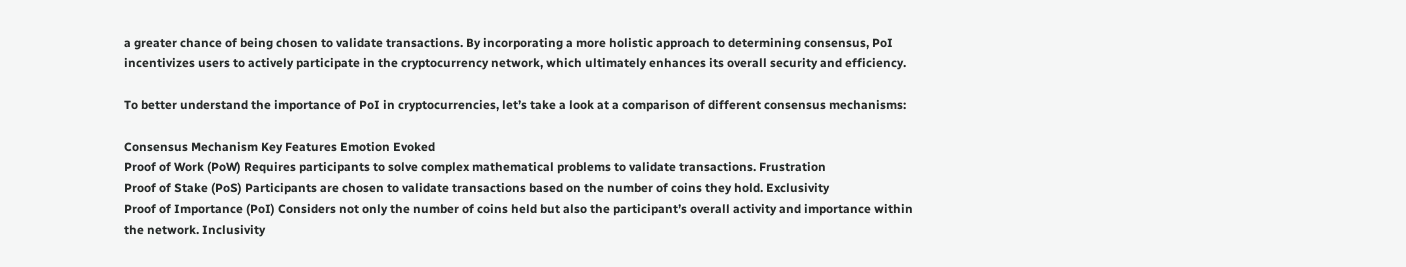a greater chance of being chosen to validate transactions. By incorporating a more holistic approach to determining consensus, PoI incentivizes users to actively participate in the cryptocurrency network, which ultimately enhances its overall security and efficiency.

To better understand the importance of PoI in cryptocurrencies, let’s take a look at a comparison of different consensus mechanisms:

Consensus Mechanism Key Features Emotion Evoked
Proof of Work (PoW) Requires participants to solve complex mathematical problems to validate transactions. Frustration
Proof of Stake (PoS) Participants are chosen to validate transactions based on the number of coins they hold. Exclusivity
Proof of Importance (PoI) Considers not only the number of coins held but also the participant’s overall activity and importance within the network. Inclusivity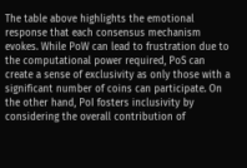The table above highlights the emotional response that each consensus mechanism evokes. While PoW can lead to frustration due to the computational power required, PoS can create a sense of exclusivity as only those with a significant number of coins can participate. On the other hand, PoI fosters inclusivity by considering the overall contribution of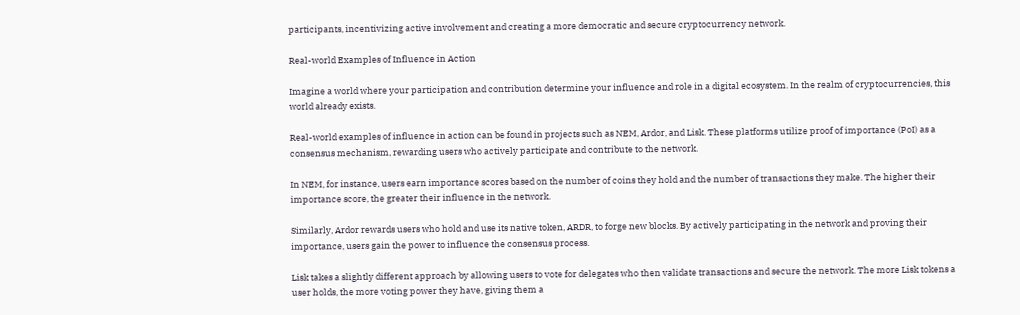participants, incentivizing active involvement and creating a more democratic and secure cryptocurrency network.

Real-world Examples of Influence in Action

Imagine a world where your participation and contribution determine your influence and role in a digital ecosystem. In the realm of cryptocurrencies, this world already exists.

Real-world examples of influence in action can be found in projects such as NEM, Ardor, and Lisk. These platforms utilize proof of importance (PoI) as a consensus mechanism, rewarding users who actively participate and contribute to the network.

In NEM, for instance, users earn importance scores based on the number of coins they hold and the number of transactions they make. The higher their importance score, the greater their influence in the network.

Similarly, Ardor rewards users who hold and use its native token, ARDR, to forge new blocks. By actively participating in the network and proving their importance, users gain the power to influence the consensus process.

Lisk takes a slightly different approach by allowing users to vote for delegates who then validate transactions and secure the network. The more Lisk tokens a user holds, the more voting power they have, giving them a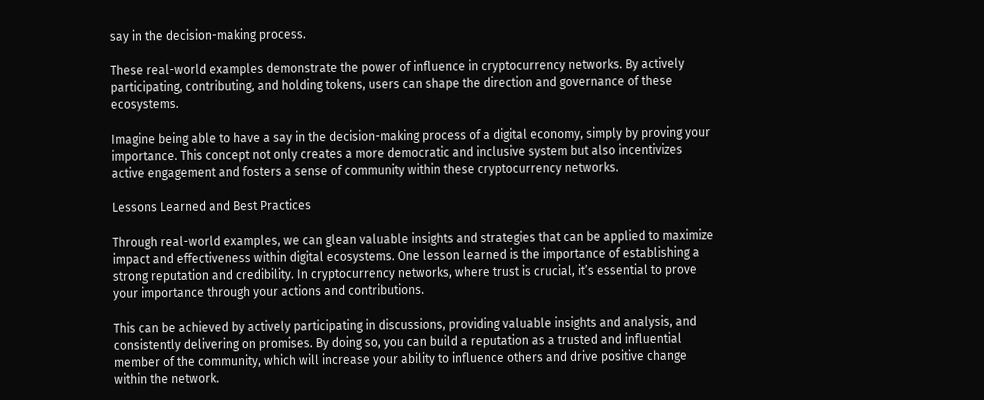say in the decision-making process.

These real-world examples demonstrate the power of influence in cryptocurrency networks. By actively participating, contributing, and holding tokens, users can shape the direction and governance of these ecosystems.

Imagine being able to have a say in the decision-making process of a digital economy, simply by proving your importance. This concept not only creates a more democratic and inclusive system but also incentivizes active engagement and fosters a sense of community within these cryptocurrency networks.

Lessons Learned and Best Practices

Through real-world examples, we can glean valuable insights and strategies that can be applied to maximize impact and effectiveness within digital ecosystems. One lesson learned is the importance of establishing a strong reputation and credibility. In cryptocurrency networks, where trust is crucial, it’s essential to prove your importance through your actions and contributions.

This can be achieved by actively participating in discussions, providing valuable insights and analysis, and consistently delivering on promises. By doing so, you can build a reputation as a trusted and influential member of the community, which will increase your ability to influence others and drive positive change within the network.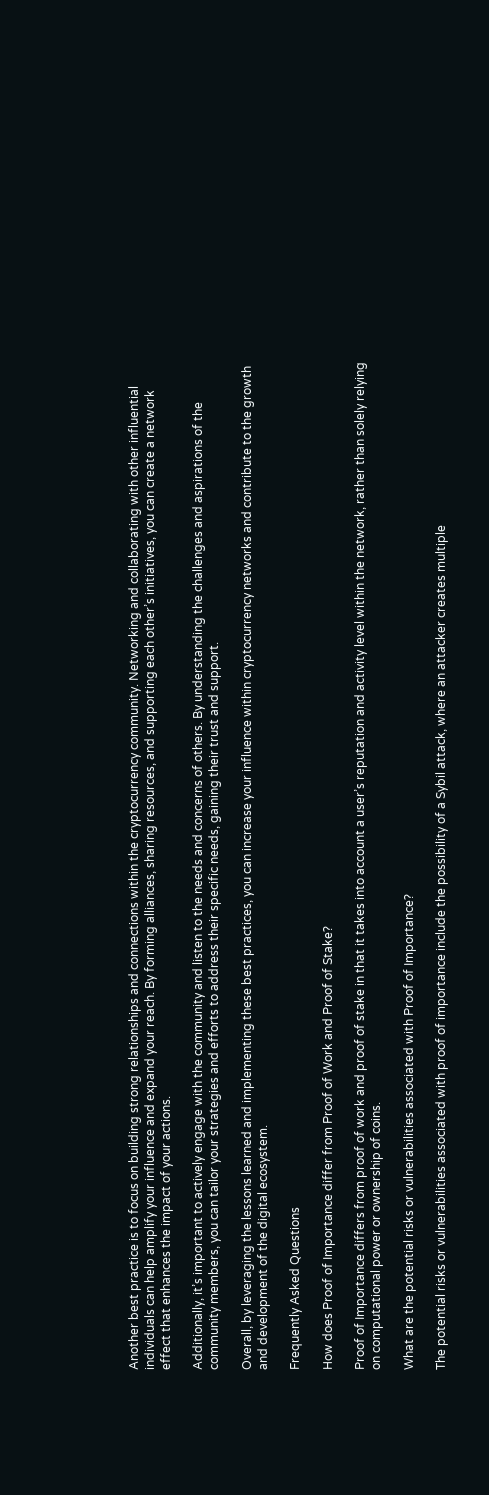Another best practice is to focus on building strong relationships and connections within the cryptocurrency community. Networking and collaborating with other influential individuals can help amplify your influence and expand your reach. By forming alliances, sharing resources, and supporting each other’s initiatives, you can create a network effect that enhances the impact of your actions.

Additionally, it’s important to actively engage with the community and listen to the needs and concerns of others. By understanding the challenges and aspirations of the community members, you can tailor your strategies and efforts to address their specific needs, gaining their trust and support.

Overall, by leveraging the lessons learned and implementing these best practices, you can increase your influence within cryptocurrency networks and contribute to the growth and development of the digital ecosystem.

Frequently Asked Questions

How does Proof of Importance differ from Proof of Work and Proof of Stake?

Proof of Importance differs from proof of work and proof of stake in that it takes into account a user’s reputation and activity level within the network, rather than solely relying on computational power or ownership of coins.

What are the potential risks or vulnerabilities associated with Proof of Importance?

The potential risks or vulnerabilities associated with proof of importance include the possibility of a Sybil attack, where an attacker creates multiple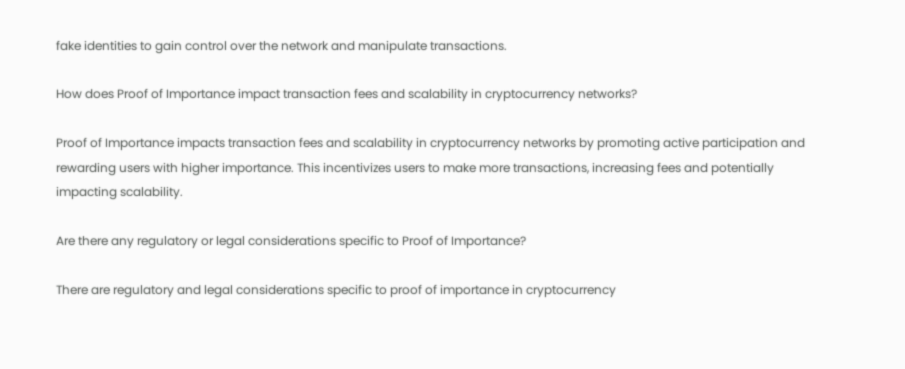fake identities to gain control over the network and manipulate transactions.

How does Proof of Importance impact transaction fees and scalability in cryptocurrency networks?

Proof of Importance impacts transaction fees and scalability in cryptocurrency networks by promoting active participation and rewarding users with higher importance. This incentivizes users to make more transactions, increasing fees and potentially impacting scalability.

Are there any regulatory or legal considerations specific to Proof of Importance?

There are regulatory and legal considerations specific to proof of importance in cryptocurrency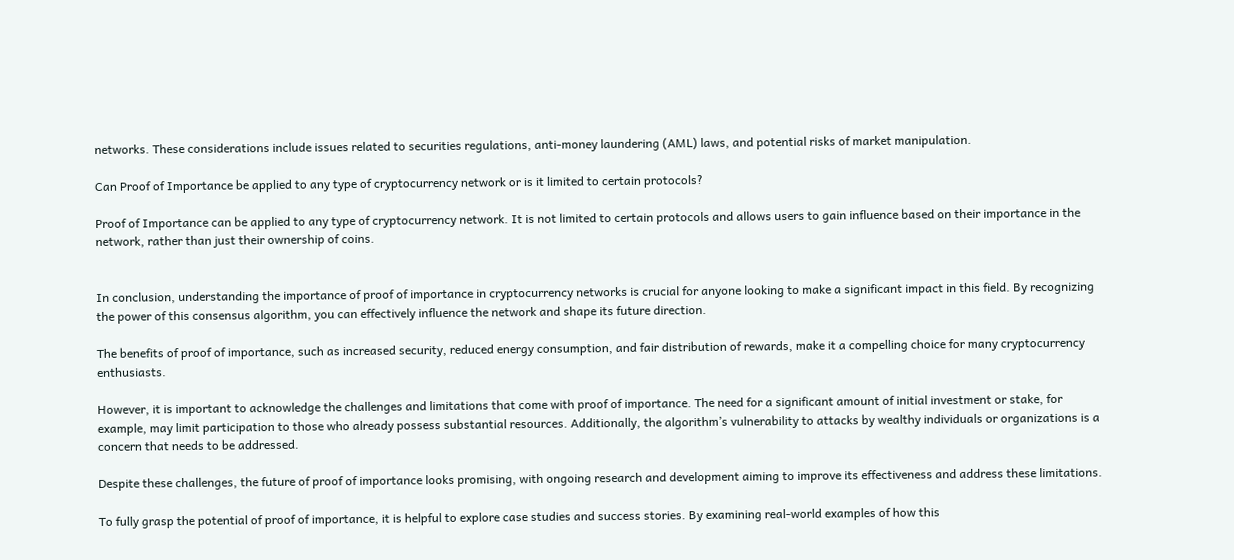networks. These considerations include issues related to securities regulations, anti-money laundering (AML) laws, and potential risks of market manipulation.

Can Proof of Importance be applied to any type of cryptocurrency network or is it limited to certain protocols?

Proof of Importance can be applied to any type of cryptocurrency network. It is not limited to certain protocols and allows users to gain influence based on their importance in the network, rather than just their ownership of coins.


In conclusion, understanding the importance of proof of importance in cryptocurrency networks is crucial for anyone looking to make a significant impact in this field. By recognizing the power of this consensus algorithm, you can effectively influence the network and shape its future direction.

The benefits of proof of importance, such as increased security, reduced energy consumption, and fair distribution of rewards, make it a compelling choice for many cryptocurrency enthusiasts.

However, it is important to acknowledge the challenges and limitations that come with proof of importance. The need for a significant amount of initial investment or stake, for example, may limit participation to those who already possess substantial resources. Additionally, the algorithm’s vulnerability to attacks by wealthy individuals or organizations is a concern that needs to be addressed.

Despite these challenges, the future of proof of importance looks promising, with ongoing research and development aiming to improve its effectiveness and address these limitations.

To fully grasp the potential of proof of importance, it is helpful to explore case studies and success stories. By examining real-world examples of how this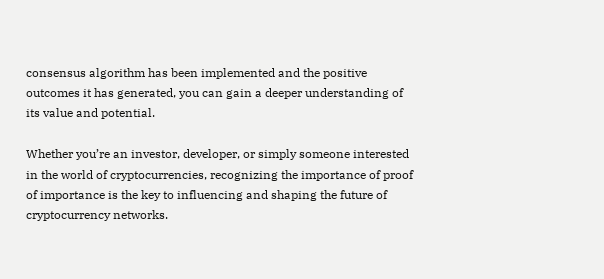consensus algorithm has been implemented and the positive outcomes it has generated, you can gain a deeper understanding of its value and potential.

Whether you’re an investor, developer, or simply someone interested in the world of cryptocurrencies, recognizing the importance of proof of importance is the key to influencing and shaping the future of cryptocurrency networks.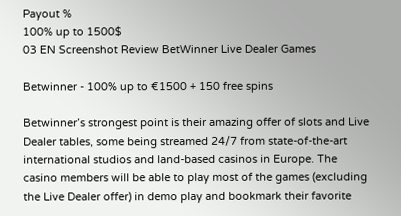Payout %
100% up to 1500$
03 EN Screenshot Review BetWinner Live Dealer Games

Betwinner - 100% up to €1500 + 150 free spins

Betwinner’s strongest point is their amazing offer of slots and Live Dealer tables, some being streamed 24/7 from state-of-the-art international studios and land-based casinos in Europe. The casino members will be able to play most of the games (excluding the Live Dealer offer) in demo play and bookmark their favorite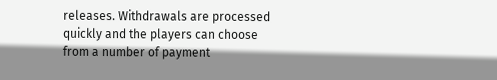releases. Withdrawals are processed quickly and the players can choose from a number of payment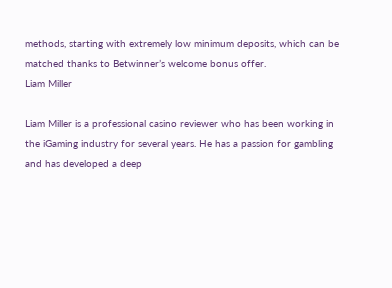methods, starting with extremely low minimum deposits, which can be matched thanks to Betwinner’s welcome bonus offer.
Liam Miller

Liam Miller is a professional casino reviewer who has been working in the iGaming industry for several years. He has a passion for gambling and has developed a deep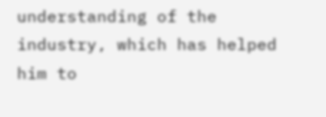understanding of the industry, which has helped him to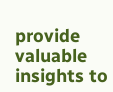provide valuable insights to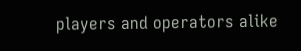players and operators alike